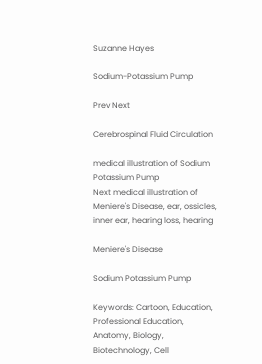Suzanne Hayes

Sodium-Potassium Pump

Prev Next

Cerebrospinal Fluid Circulation

medical illustration of Sodium Potassium Pump
Next medical illustration of Meniere's Disease, ear, ossicles, inner ear, hearing loss, hearing

Meniere's Disease

Sodium Potassium Pump

Keywords: Cartoon, Education, Professional Education, Anatomy, Biology, Biotechnology, Cell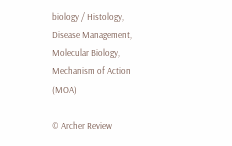biology / Histology, Disease Management, Molecular Biology, Mechanism of Action (MOA)

© Archer Review